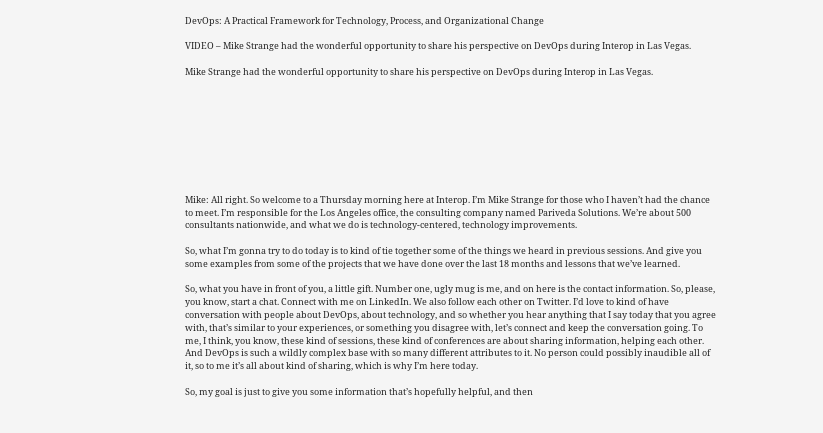DevOps: A Practical Framework for Technology, Process, and Organizational Change

VIDEO – Mike Strange had the wonderful opportunity to share his perspective on DevOps during Interop in Las Vegas.

Mike Strange had the wonderful opportunity to share his perspective on DevOps during Interop in Las Vegas.









Mike: All right. So welcome to a Thursday morning here at Interop. I’m Mike Strange for those who I haven’t had the chance to meet. I’m responsible for the Los Angeles office, the consulting company named Pariveda Solutions. We’re about 500 consultants nationwide, and what we do is technology-centered, technology improvements.

So, what I’m gonna try to do today is to kind of tie together some of the things we heard in previous sessions. And give you some examples from some of the projects that we have done over the last 18 months and lessons that we’ve learned.

So, what you have in front of you, a little gift. Number one, ugly mug is me, and on here is the contact information. So, please, you know, start a chat. Connect with me on LinkedIn. We also follow each other on Twitter. I’d love to kind of have conversation with people about DevOps, about technology, and so whether you hear anything that I say today that you agree with, that’s similar to your experiences, or something you disagree with, let’s connect and keep the conversation going. To me, I think, you know, these kind of sessions, these kind of conferences are about sharing information, helping each other. And DevOps is such a wildly complex base with so many different attributes to it. No person could possibly inaudible all of it, so to me it’s all about kind of sharing, which is why I’m here today.

So, my goal is just to give you some information that’s hopefully helpful, and then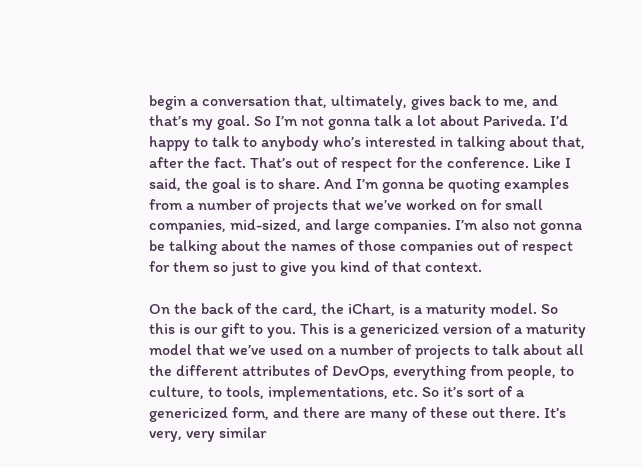begin a conversation that, ultimately, gives back to me, and that’s my goal. So I’m not gonna talk a lot about Pariveda. I’d happy to talk to anybody who’s interested in talking about that, after the fact. That’s out of respect for the conference. Like I said, the goal is to share. And I’m gonna be quoting examples from a number of projects that we’ve worked on for small companies, mid-sized, and large companies. I’m also not gonna be talking about the names of those companies out of respect for them so just to give you kind of that context.

On the back of the card, the iChart, is a maturity model. So this is our gift to you. This is a genericized version of a maturity model that we’ve used on a number of projects to talk about all the different attributes of DevOps, everything from people, to culture, to tools, implementations, etc. So it’s sort of a genericized form, and there are many of these out there. It’s very, very similar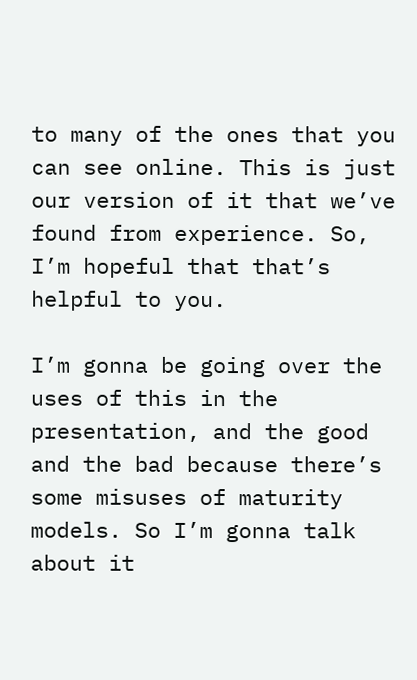to many of the ones that you can see online. This is just our version of it that we’ve found from experience. So, I’m hopeful that that’s helpful to you.

I’m gonna be going over the uses of this in the presentation, and the good and the bad because there’s some misuses of maturity models. So I’m gonna talk about it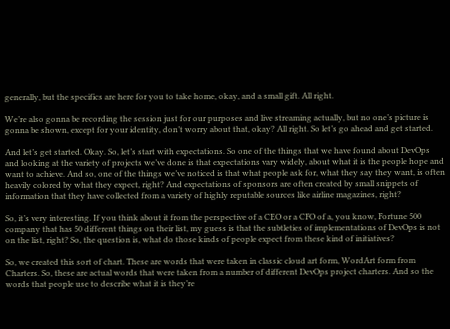generally, but the specifics are here for you to take home, okay, and a small gift. All right.

We’re also gonna be recording the session just for our purposes and live streaming actually, but no one’s picture is gonna be shown, except for your identity, don’t worry about that, okay? All right. So let’s go ahead and get started.

And let’s get started. Okay. So, let’s start with expectations. So one of the things that we have found about DevOps and looking at the variety of projects we’ve done is that expectations vary widely, about what it is the people hope and want to achieve. And so, one of the things we’ve noticed is that what people ask for, what they say they want, is often heavily colored by what they expect, right? And expectations of sponsors are often created by small snippets of information that they have collected from a variety of highly reputable sources like airline magazines, right?

So, it’s very interesting. If you think about it from the perspective of a CEO or a CFO of a, you know, Fortune 500 company that has 50 different things on their list, my guess is that the subtleties of implementations of DevOps is not on the list, right? So, the question is, what do those kinds of people expect from these kind of initiatives?

So, we created this sort of chart. These are words that were taken in classic cloud art form, WordArt form from Charters. So, these are actual words that were taken from a number of different DevOps project charters. And so the words that people use to describe what it is they’re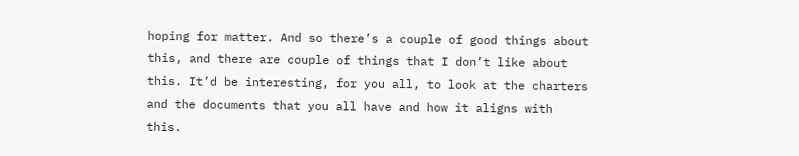hoping for matter. And so there’s a couple of good things about this, and there are couple of things that I don’t like about this. It’d be interesting, for you all, to look at the charters and the documents that you all have and how it aligns with this.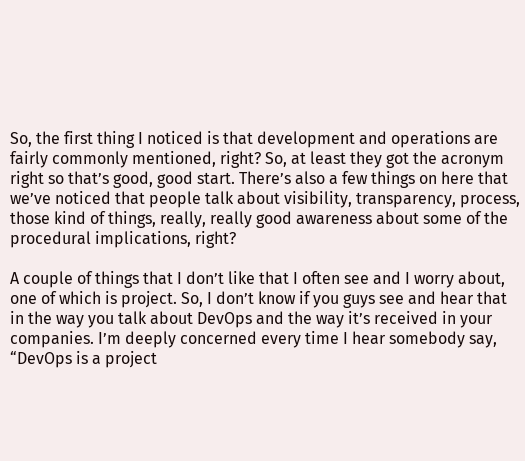So, the first thing I noticed is that development and operations are fairly commonly mentioned, right? So, at least they got the acronym right so that’s good, good start. There’s also a few things on here that we’ve noticed that people talk about visibility, transparency, process, those kind of things, really, really good awareness about some of the procedural implications, right?

A couple of things that I don’t like that I often see and I worry about, one of which is project. So, I don’t know if you guys see and hear that in the way you talk about DevOps and the way it’s received in your companies. I’m deeply concerned every time I hear somebody say, “DevOps is a project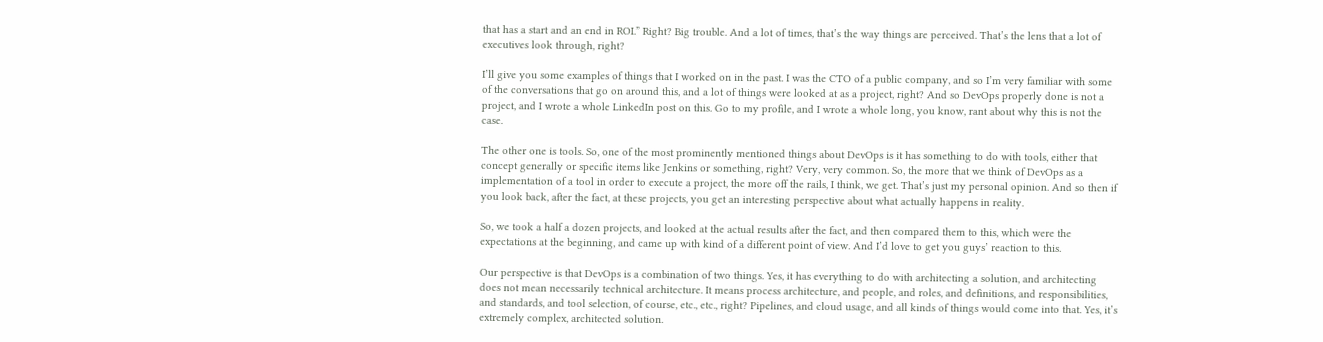that has a start and an end in ROI.” Right? Big trouble. And a lot of times, that’s the way things are perceived. That’s the lens that a lot of executives look through, right?

I’ll give you some examples of things that I worked on in the past. I was the CTO of a public company, and so I’m very familiar with some of the conversations that go on around this, and a lot of things were looked at as a project, right? And so DevOps properly done is not a project, and I wrote a whole LinkedIn post on this. Go to my profile, and I wrote a whole long, you know, rant about why this is not the case.

The other one is tools. So, one of the most prominently mentioned things about DevOps is it has something to do with tools, either that concept generally or specific items like Jenkins or something, right? Very, very common. So, the more that we think of DevOps as a implementation of a tool in order to execute a project, the more off the rails, I think, we get. That’s just my personal opinion. And so then if you look back, after the fact, at these projects, you get an interesting perspective about what actually happens in reality.

So, we took a half a dozen projects, and looked at the actual results after the fact, and then compared them to this, which were the expectations at the beginning, and came up with kind of a different point of view. And I’d love to get you guys’ reaction to this.

Our perspective is that DevOps is a combination of two things. Yes, it has everything to do with architecting a solution, and architecting does not mean necessarily technical architecture. It means process architecture, and people, and roles, and definitions, and responsibilities, and standards, and tool selection, of course, etc., etc., right? Pipelines, and cloud usage, and all kinds of things would come into that. Yes, it’s extremely complex, architected solution.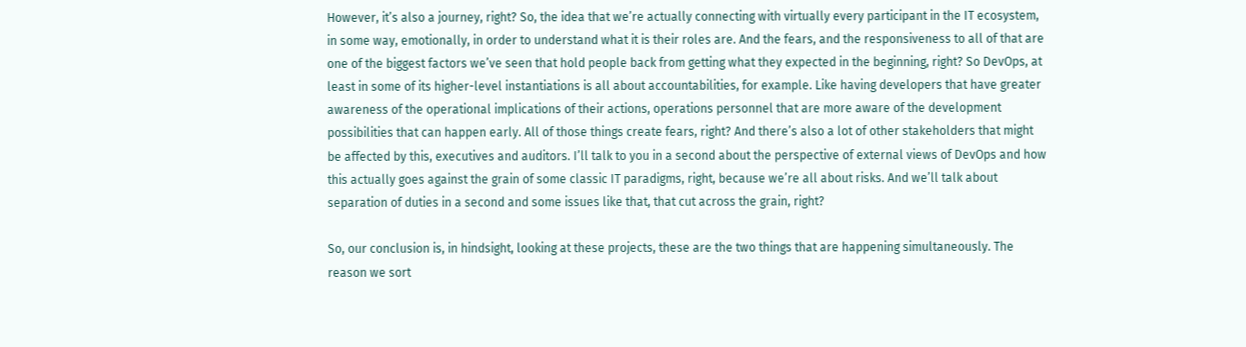However, it’s also a journey, right? So, the idea that we’re actually connecting with virtually every participant in the IT ecosystem, in some way, emotionally, in order to understand what it is their roles are. And the fears, and the responsiveness to all of that are one of the biggest factors we’ve seen that hold people back from getting what they expected in the beginning, right? So DevOps, at least in some of its higher-level instantiations is all about accountabilities, for example. Like having developers that have greater awareness of the operational implications of their actions, operations personnel that are more aware of the development possibilities that can happen early. All of those things create fears, right? And there’s also a lot of other stakeholders that might be affected by this, executives and auditors. I’ll talk to you in a second about the perspective of external views of DevOps and how this actually goes against the grain of some classic IT paradigms, right, because we’re all about risks. And we’ll talk about separation of duties in a second and some issues like that, that cut across the grain, right?

So, our conclusion is, in hindsight, looking at these projects, these are the two things that are happening simultaneously. The reason we sort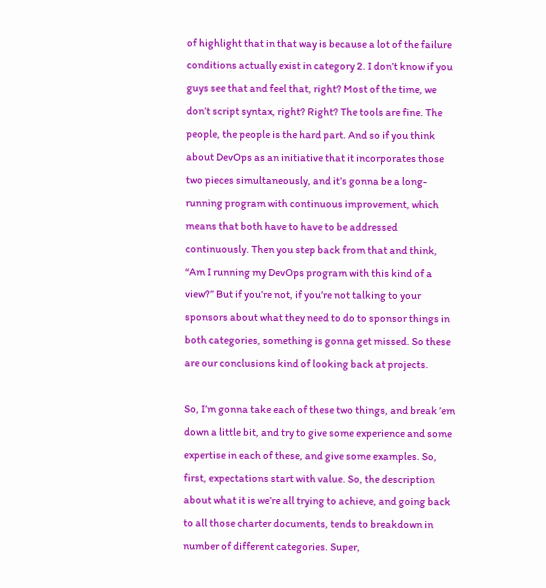of highlight that in that way is because a lot of the failure conditions actually exist in category 2. I don’t know if you guys see that and feel that, right? Most of the time, we don’t script syntax, right? Right? The tools are fine. The people, the people is the hard part. And so if you think about DevOps as an initiative that it incorporates those two pieces simultaneously, and it’s gonna be a long-running program with continuous improvement, which means that both have to have to be addressed continuously. Then you step back from that and think, “Am I running my DevOps program with this kind of a view?” But if you’re not, if you’re not talking to your sponsors about what they need to do to sponsor things in both categories, something is gonna get missed. So these are our conclusions kind of looking back at projects.

So, I’m gonna take each of these two things, and break ’em down a little bit, and try to give some experience and some expertise in each of these, and give some examples. So, first, expectations start with value. So, the description about what it is we’re all trying to achieve, and going back to all those charter documents, tends to breakdown in number of different categories. Super,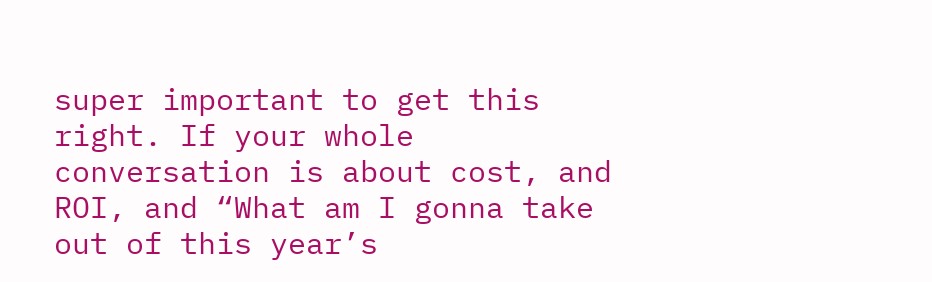super important to get this right. If your whole conversation is about cost, and ROI, and “What am I gonna take out of this year’s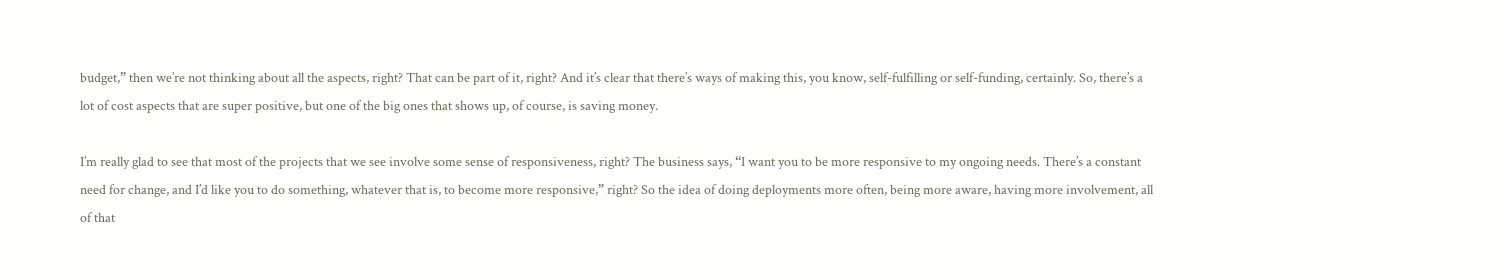budget,” then we’re not thinking about all the aspects, right? That can be part of it, right? And it’s clear that there’s ways of making this, you know, self-fulfilling or self-funding, certainly. So, there’s a lot of cost aspects that are super positive, but one of the big ones that shows up, of course, is saving money.

I’m really glad to see that most of the projects that we see involve some sense of responsiveness, right? The business says, “I want you to be more responsive to my ongoing needs. There’s a constant need for change, and I’d like you to do something, whatever that is, to become more responsive,” right? So the idea of doing deployments more often, being more aware, having more involvement, all of that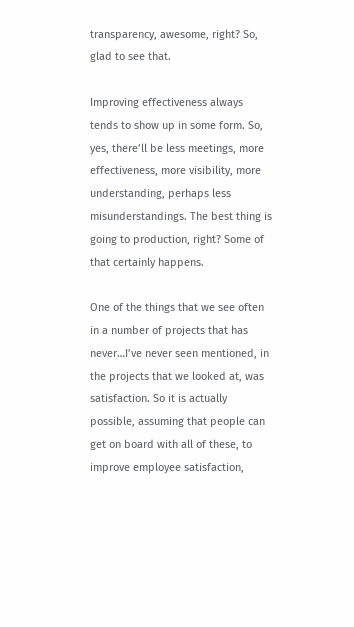transparency, awesome, right? So, glad to see that.

Improving effectiveness always tends to show up in some form. So, yes, there’ll be less meetings, more effectiveness, more visibility, more understanding, perhaps less misunderstandings. The best thing is going to production, right? Some of that certainly happens.

One of the things that we see often in a number of projects that has never…I’ve never seen mentioned, in the projects that we looked at, was satisfaction. So it is actually possible, assuming that people can get on board with all of these, to improve employee satisfaction,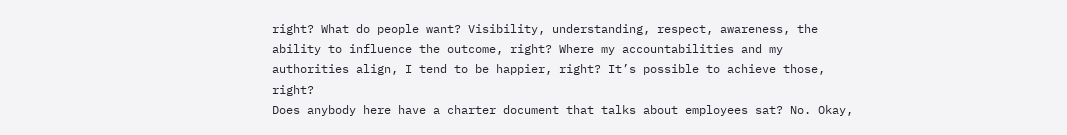right? What do people want? Visibility, understanding, respect, awareness, the ability to influence the outcome, right? Where my accountabilities and my authorities align, I tend to be happier, right? It’s possible to achieve those, right?
Does anybody here have a charter document that talks about employees sat? No. Okay,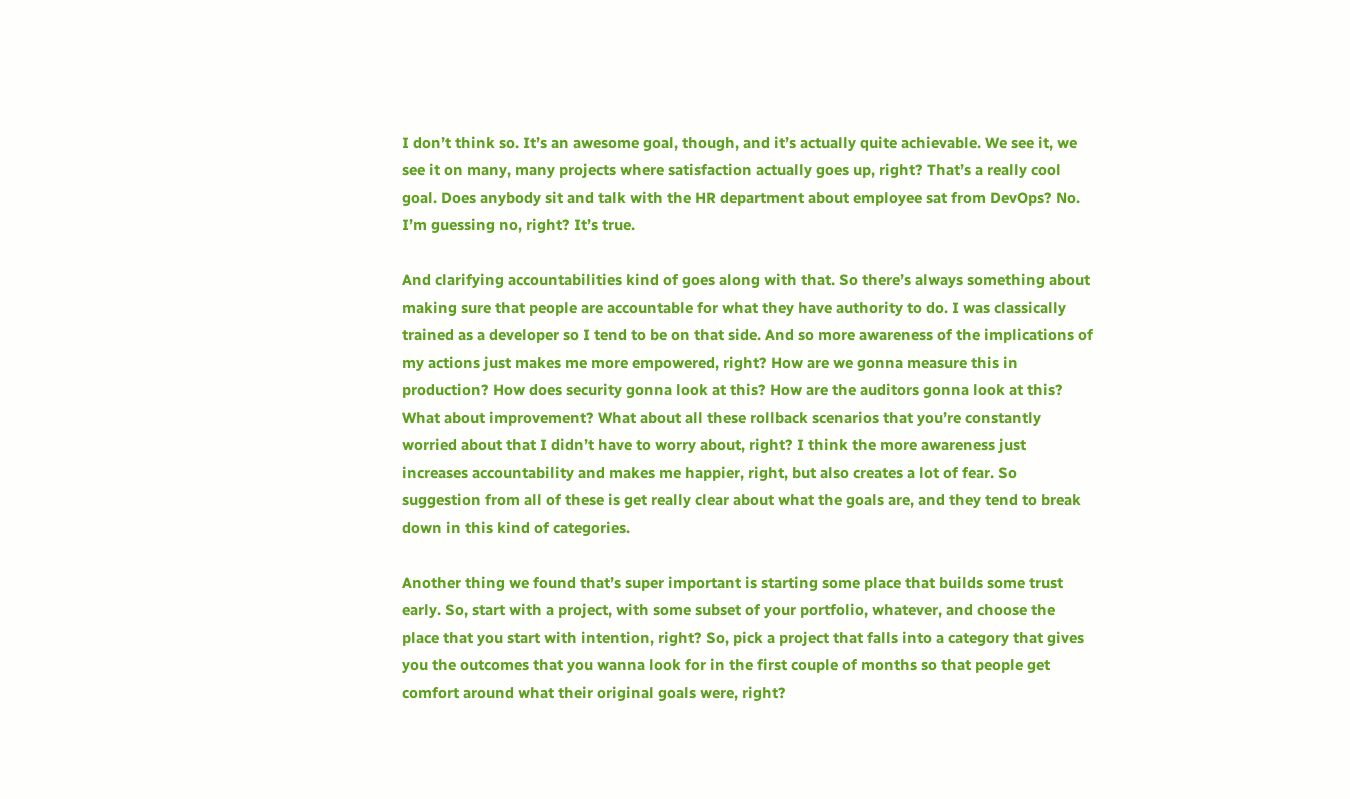I don’t think so. It’s an awesome goal, though, and it’s actually quite achievable. We see it, we see it on many, many projects where satisfaction actually goes up, right? That’s a really cool goal. Does anybody sit and talk with the HR department about employee sat from DevOps? No. I’m guessing no, right? It’s true.

And clarifying accountabilities kind of goes along with that. So there’s always something about making sure that people are accountable for what they have authority to do. I was classically trained as a developer so I tend to be on that side. And so more awareness of the implications of my actions just makes me more empowered, right? How are we gonna measure this in production? How does security gonna look at this? How are the auditors gonna look at this? What about improvement? What about all these rollback scenarios that you’re constantly worried about that I didn’t have to worry about, right? I think the more awareness just increases accountability and makes me happier, right, but also creates a lot of fear. So suggestion from all of these is get really clear about what the goals are, and they tend to break down in this kind of categories.

Another thing we found that’s super important is starting some place that builds some trust early. So, start with a project, with some subset of your portfolio, whatever, and choose the place that you start with intention, right? So, pick a project that falls into a category that gives you the outcomes that you wanna look for in the first couple of months so that people get comfort around what their original goals were, right?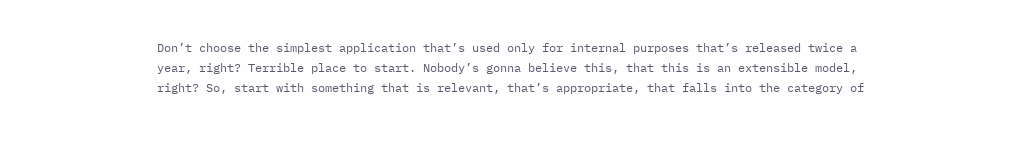Don’t choose the simplest application that’s used only for internal purposes that’s released twice a year, right? Terrible place to start. Nobody’s gonna believe this, that this is an extensible model, right? So, start with something that is relevant, that’s appropriate, that falls into the category of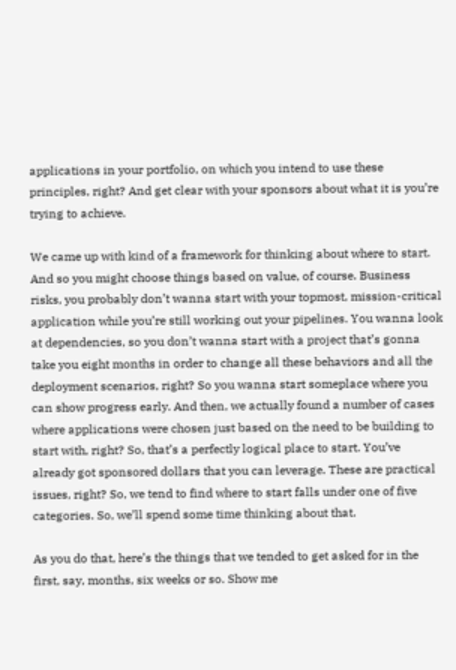applications in your portfolio, on which you intend to use these principles, right? And get clear with your sponsors about what it is you’re trying to achieve.

We came up with kind of a framework for thinking about where to start. And so you might choose things based on value, of course. Business risks, you probably don’t wanna start with your topmost, mission-critical application while you’re still working out your pipelines. You wanna look at dependencies, so you don’t wanna start with a project that’s gonna take you eight months in order to change all these behaviors and all the deployment scenarios, right? So you wanna start someplace where you can show progress early. And then, we actually found a number of cases where applications were chosen just based on the need to be building to start with, right? So, that’s a perfectly logical place to start. You’ve already got sponsored dollars that you can leverage. These are practical issues, right? So, we tend to find where to start falls under one of five categories. So, we’ll spend some time thinking about that.

As you do that, here’s the things that we tended to get asked for in the first, say, months, six weeks or so. Show me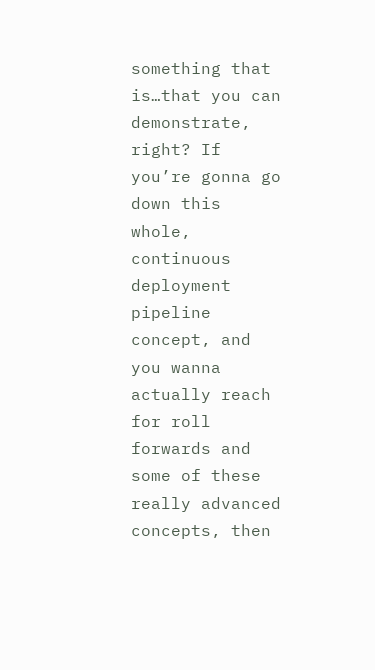something that is…that you can demonstrate, right? If you’re gonna go down this whole, continuous deployment pipeline concept, and you wanna actually reach for roll forwards and some of these really advanced concepts, then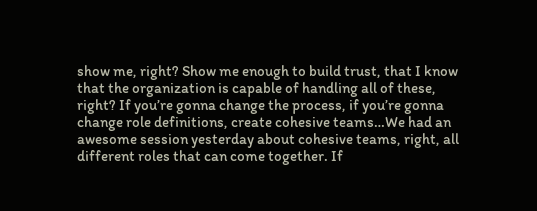show me, right? Show me enough to build trust, that I know that the organization is capable of handling all of these, right? If you’re gonna change the process, if you’re gonna change role definitions, create cohesive teams…We had an awesome session yesterday about cohesive teams, right, all different roles that can come together. If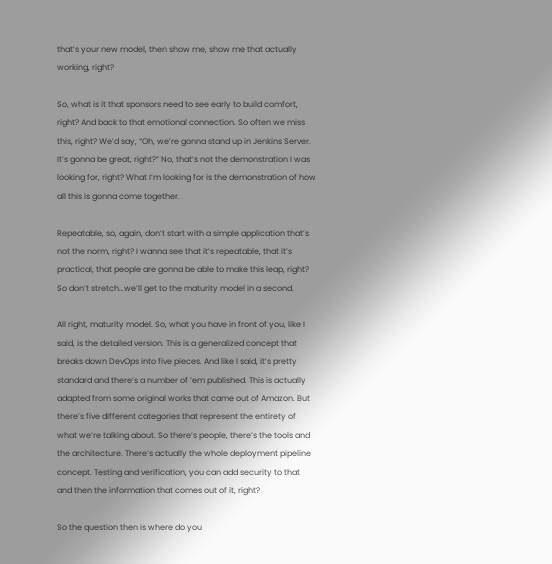that’s your new model, then show me, show me that actually working, right?

So, what is it that sponsors need to see early to build comfort, right? And back to that emotional connection. So often we miss this, right? We’d say, “Oh, we’re gonna stand up in Jenkins Server. It’s gonna be great, right?” No, that’s not the demonstration I was looking for, right? What I’m looking for is the demonstration of how all this is gonna come together.

Repeatable, so, again, don’t start with a simple application that’s not the norm, right? I wanna see that it’s repeatable, that it’s practical, that people are gonna be able to make this leap, right? So don’t stretch…we’ll get to the maturity model in a second.

All right, maturity model. So, what you have in front of you, like I said, is the detailed version. This is a generalized concept that breaks down DevOps into five pieces. And like I said, it’s pretty standard and there’s a number of ’em published. This is actually adapted from some original works that came out of Amazon. But there’s five different categories that represent the entirety of what we’re talking about. So there’s people, there’s the tools and the architecture. There’s actually the whole deployment pipeline concept. Testing and verification, you can add security to that and then the information that comes out of it, right?

So the question then is where do you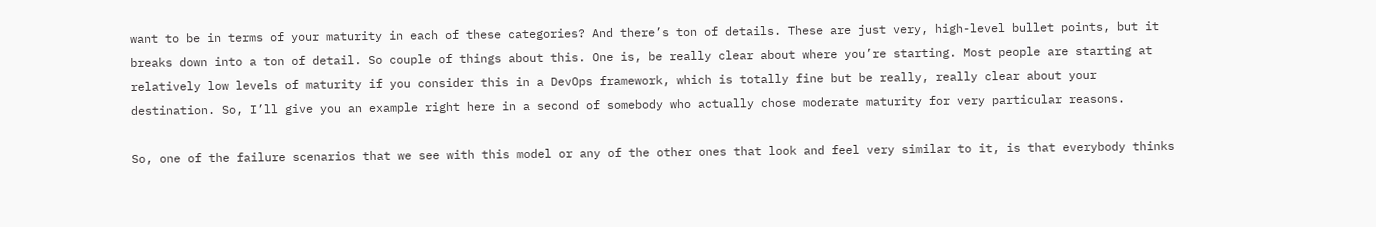want to be in terms of your maturity in each of these categories? And there’s ton of details. These are just very, high-level bullet points, but it breaks down into a ton of detail. So couple of things about this. One is, be really clear about where you’re starting. Most people are starting at relatively low levels of maturity if you consider this in a DevOps framework, which is totally fine but be really, really clear about your destination. So, I’ll give you an example right here in a second of somebody who actually chose moderate maturity for very particular reasons.

So, one of the failure scenarios that we see with this model or any of the other ones that look and feel very similar to it, is that everybody thinks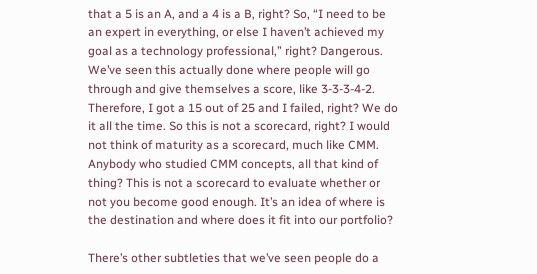that a 5 is an A, and a 4 is a B, right? So, “I need to be an expert in everything, or else I haven’t achieved my goal as a technology professional,” right? Dangerous. We’ve seen this actually done where people will go through and give themselves a score, like 3-3-3-4-2. Therefore, I got a 15 out of 25 and I failed, right? We do it all the time. So this is not a scorecard, right? I would not think of maturity as a scorecard, much like CMM. Anybody who studied CMM concepts, all that kind of thing? This is not a scorecard to evaluate whether or not you become good enough. It’s an idea of where is the destination and where does it fit into our portfolio?

There’s other subtleties that we’ve seen people do a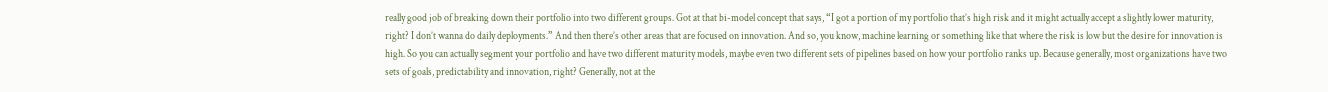really good job of breaking down their portfolio into two different groups. Got at that bi-model concept that says, “I got a portion of my portfolio that’s high risk and it might actually accept a slightly lower maturity, right? I don’t wanna do daily deployments.” And then there’s other areas that are focused on innovation. And so, you know, machine learning or something like that where the risk is low but the desire for innovation is high. So you can actually segment your portfolio and have two different maturity models, maybe even two different sets of pipelines based on how your portfolio ranks up. Because generally, most organizations have two sets of goals, predictability and innovation, right? Generally, not at the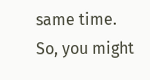same time. So, you might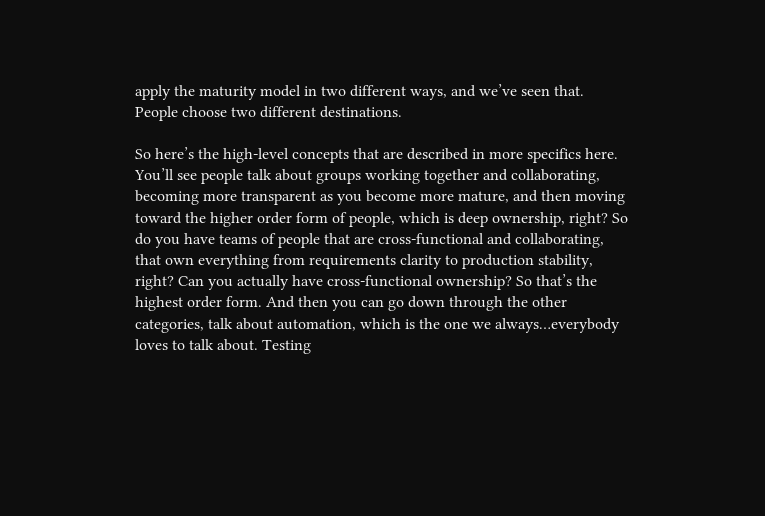apply the maturity model in two different ways, and we’ve seen that. People choose two different destinations.

So here’s the high-level concepts that are described in more specifics here. You’ll see people talk about groups working together and collaborating, becoming more transparent as you become more mature, and then moving toward the higher order form of people, which is deep ownership, right? So do you have teams of people that are cross-functional and collaborating, that own everything from requirements clarity to production stability, right? Can you actually have cross-functional ownership? So that’s the highest order form. And then you can go down through the other categories, talk about automation, which is the one we always…everybody loves to talk about. Testing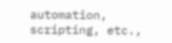automation, scripting, etc.,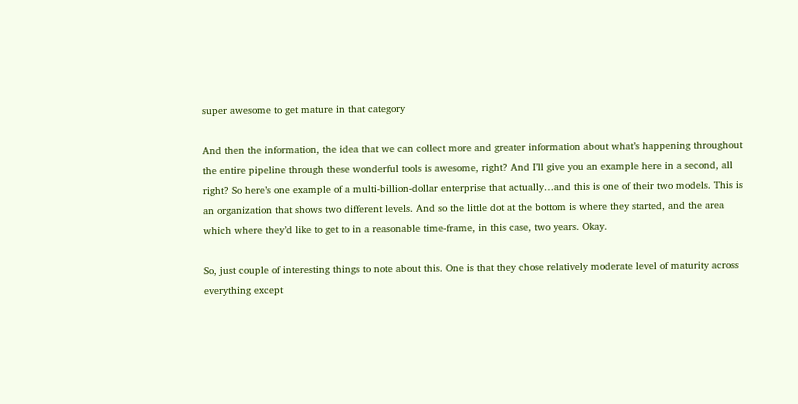super awesome to get mature in that category

And then the information, the idea that we can collect more and greater information about what’s happening throughout the entire pipeline through these wonderful tools is awesome, right? And I’ll give you an example here in a second, all right? So here’s one example of a multi-billion-dollar enterprise that actually…and this is one of their two models. This is an organization that shows two different levels. And so the little dot at the bottom is where they started, and the area which where they’d like to get to in a reasonable time-frame, in this case, two years. Okay.

So, just couple of interesting things to note about this. One is that they chose relatively moderate level of maturity across everything except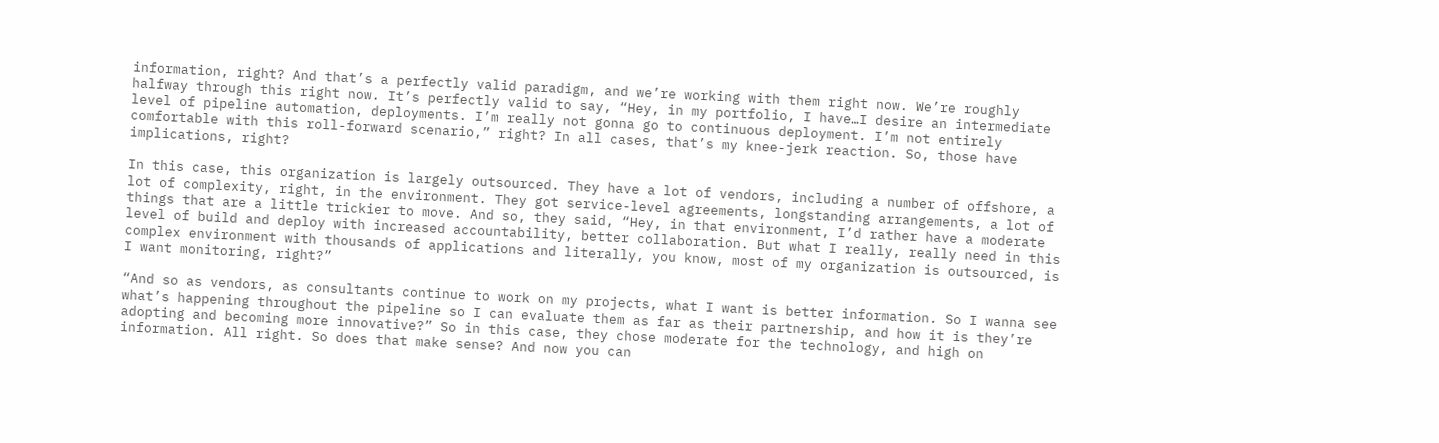information, right? And that’s a perfectly valid paradigm, and we’re working with them right now. We’re roughly halfway through this right now. It’s perfectly valid to say, “Hey, in my portfolio, I have…I desire an intermediate level of pipeline automation, deployments. I’m really not gonna go to continuous deployment. I’m not entirely comfortable with this roll-forward scenario,” right? In all cases, that’s my knee-jerk reaction. So, those have implications, right?

In this case, this organization is largely outsourced. They have a lot of vendors, including a number of offshore, a lot of complexity, right, in the environment. They got service-level agreements, longstanding arrangements, a lot of things that are a little trickier to move. And so, they said, “Hey, in that environment, I’d rather have a moderate level of build and deploy with increased accountability, better collaboration. But what I really, really need in this complex environment with thousands of applications and literally, you know, most of my organization is outsourced, is I want monitoring, right?”

“And so as vendors, as consultants continue to work on my projects, what I want is better information. So I wanna see what’s happening throughout the pipeline so I can evaluate them as far as their partnership, and how it is they’re adopting and becoming more innovative?” So in this case, they chose moderate for the technology, and high on information. All right. So does that make sense? And now you can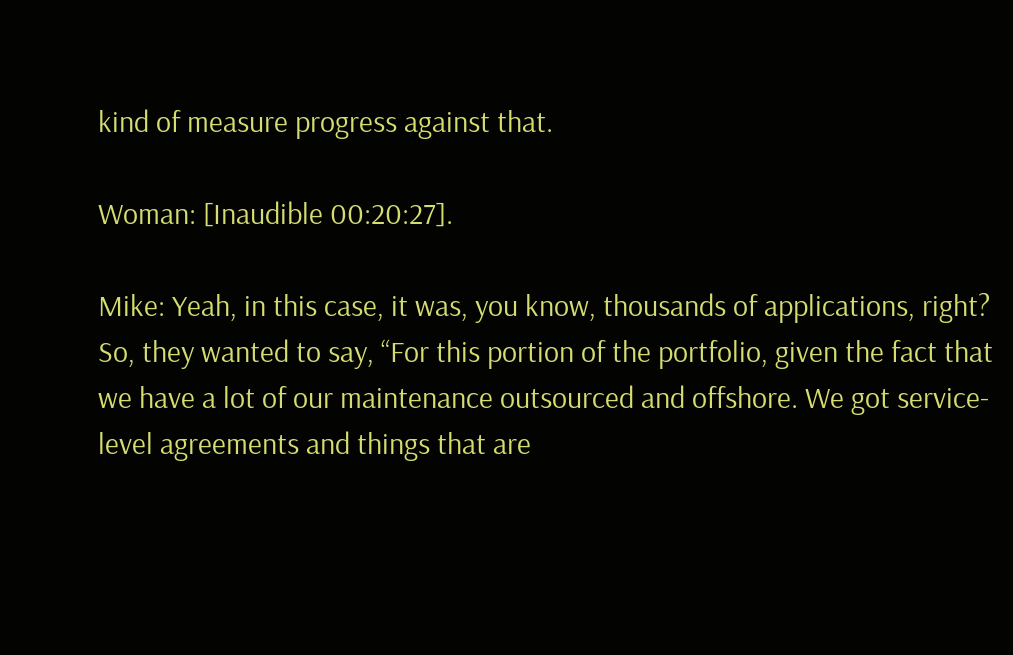kind of measure progress against that.

Woman: [Inaudible 00:20:27].

Mike: Yeah, in this case, it was, you know, thousands of applications, right? So, they wanted to say, “For this portion of the portfolio, given the fact that we have a lot of our maintenance outsourced and offshore. We got service-level agreements and things that are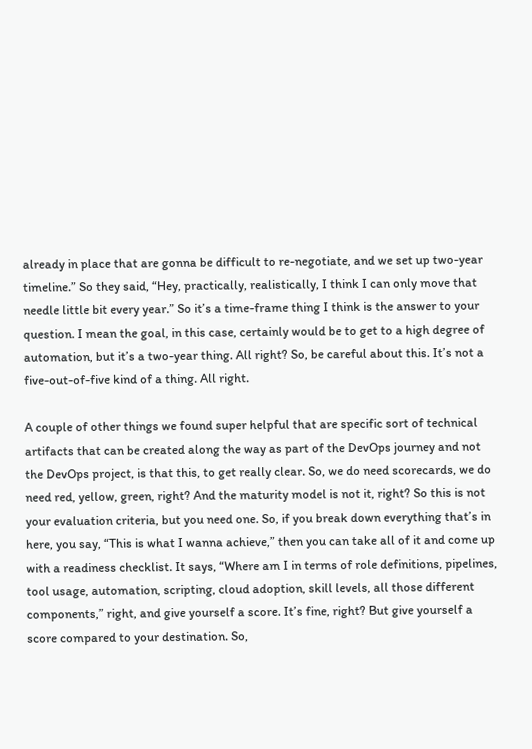already in place that are gonna be difficult to re-negotiate, and we set up two-year timeline.” So they said, “Hey, practically, realistically, I think I can only move that needle little bit every year.” So it’s a time-frame thing I think is the answer to your question. I mean the goal, in this case, certainly would be to get to a high degree of automation, but it’s a two-year thing. All right? So, be careful about this. It’s not a five-out-of-five kind of a thing. All right.

A couple of other things we found super helpful that are specific sort of technical artifacts that can be created along the way as part of the DevOps journey and not the DevOps project, is that this, to get really clear. So, we do need scorecards, we do need red, yellow, green, right? And the maturity model is not it, right? So this is not your evaluation criteria, but you need one. So, if you break down everything that’s in here, you say, “This is what I wanna achieve,” then you can take all of it and come up with a readiness checklist. It says, “Where am I in terms of role definitions, pipelines, tool usage, automation, scripting, cloud adoption, skill levels, all those different components,” right, and give yourself a score. It’s fine, right? But give yourself a score compared to your destination. So,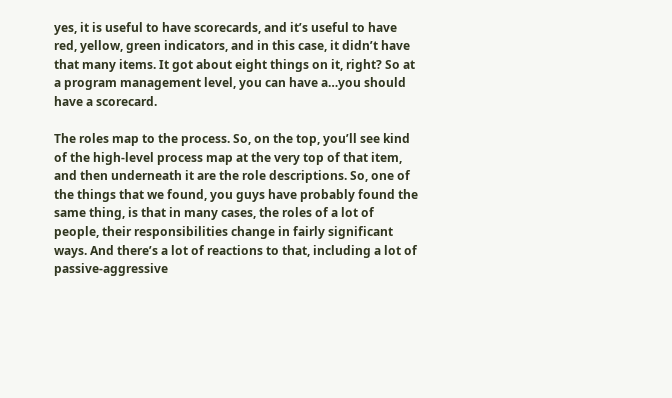yes, it is useful to have scorecards, and it’s useful to have red, yellow, green indicators, and in this case, it didn’t have that many items. It got about eight things on it, right? So at a program management level, you can have a…you should have a scorecard.

The roles map to the process. So, on the top, you’ll see kind of the high-level process map at the very top of that item, and then underneath it are the role descriptions. So, one of the things that we found, you guys have probably found the same thing, is that in many cases, the roles of a lot of people, their responsibilities change in fairly significant ways. And there’s a lot of reactions to that, including a lot of passive-aggressive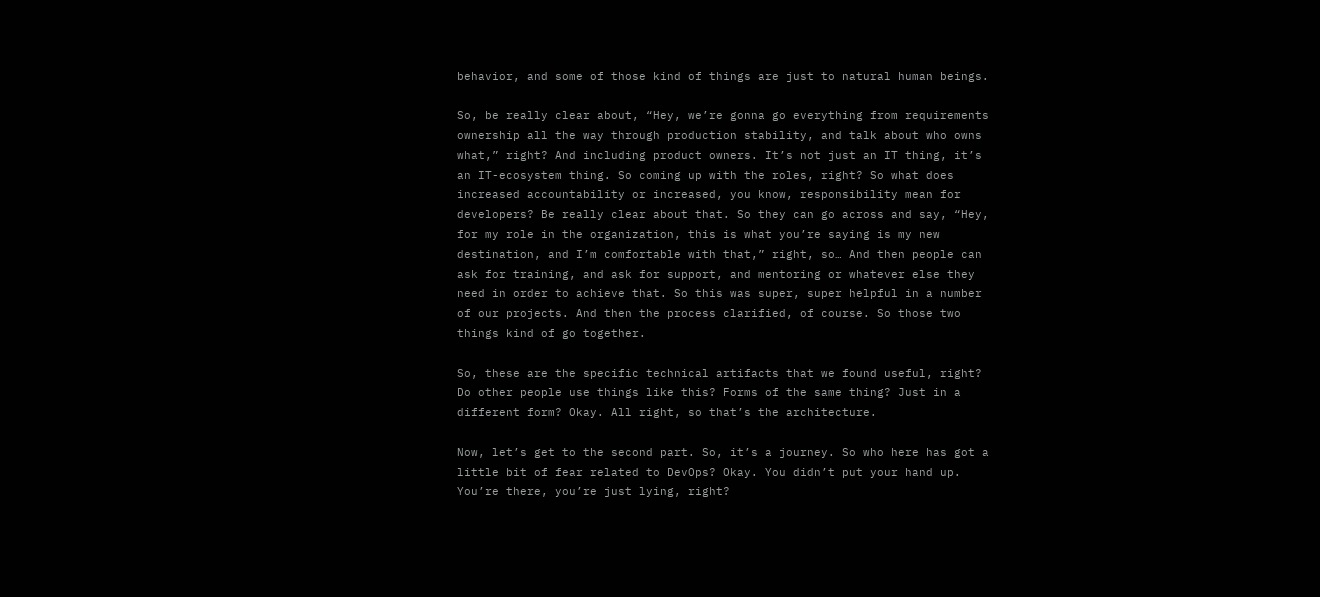behavior, and some of those kind of things are just to natural human beings.

So, be really clear about, “Hey, we’re gonna go everything from requirements ownership all the way through production stability, and talk about who owns what,” right? And including product owners. It’s not just an IT thing, it’s an IT-ecosystem thing. So coming up with the roles, right? So what does increased accountability or increased, you know, responsibility mean for developers? Be really clear about that. So they can go across and say, “Hey, for my role in the organization, this is what you’re saying is my new destination, and I’m comfortable with that,” right, so… And then people can ask for training, and ask for support, and mentoring or whatever else they need in order to achieve that. So this was super, super helpful in a number of our projects. And then the process clarified, of course. So those two things kind of go together.

So, these are the specific technical artifacts that we found useful, right? Do other people use things like this? Forms of the same thing? Just in a different form? Okay. All right, so that’s the architecture.

Now, let’s get to the second part. So, it’s a journey. So who here has got a little bit of fear related to DevOps? Okay. You didn’t put your hand up. You’re there, you’re just lying, right?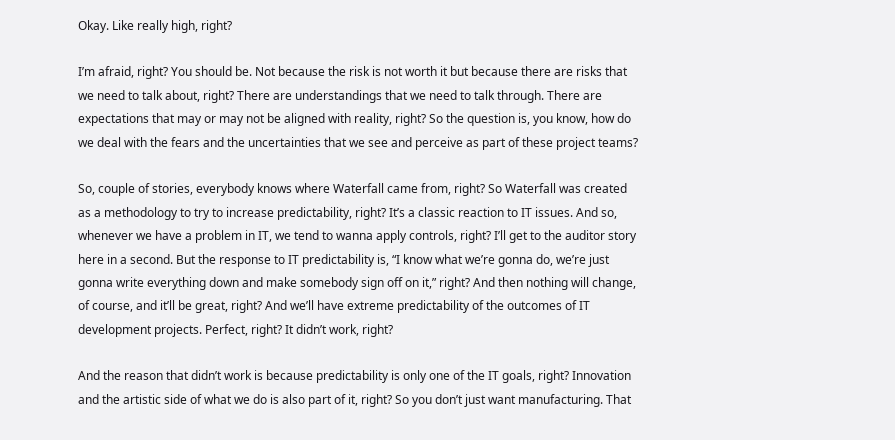Okay. Like really high, right?

I’m afraid, right? You should be. Not because the risk is not worth it but because there are risks that we need to talk about, right? There are understandings that we need to talk through. There are expectations that may or may not be aligned with reality, right? So the question is, you know, how do we deal with the fears and the uncertainties that we see and perceive as part of these project teams?

So, couple of stories, everybody knows where Waterfall came from, right? So Waterfall was created as a methodology to try to increase predictability, right? It’s a classic reaction to IT issues. And so, whenever we have a problem in IT, we tend to wanna apply controls, right? I’ll get to the auditor story here in a second. But the response to IT predictability is, “I know what we’re gonna do, we’re just gonna write everything down and make somebody sign off on it,” right? And then nothing will change, of course, and it’ll be great, right? And we’ll have extreme predictability of the outcomes of IT development projects. Perfect, right? It didn’t work, right?

And the reason that didn’t work is because predictability is only one of the IT goals, right? Innovation and the artistic side of what we do is also part of it, right? So you don’t just want manufacturing. That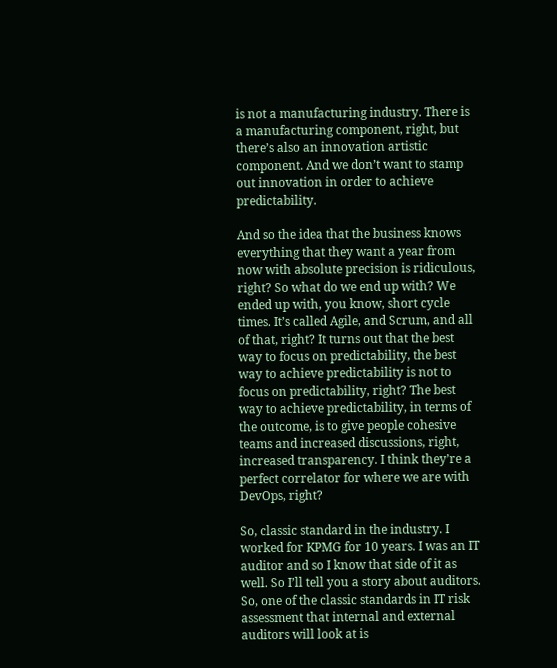is not a manufacturing industry. There is a manufacturing component, right, but there’s also an innovation artistic component. And we don’t want to stamp out innovation in order to achieve predictability.

And so the idea that the business knows everything that they want a year from now with absolute precision is ridiculous, right? So what do we end up with? We ended up with, you know, short cycle times. It’s called Agile, and Scrum, and all of that, right? It turns out that the best way to focus on predictability, the best way to achieve predictability is not to focus on predictability, right? The best way to achieve predictability, in terms of the outcome, is to give people cohesive teams and increased discussions, right, increased transparency. I think they’re a perfect correlator for where we are with DevOps, right?

So, classic standard in the industry. I worked for KPMG for 10 years. I was an IT auditor and so I know that side of it as well. So I’ll tell you a story about auditors. So, one of the classic standards in IT risk assessment that internal and external auditors will look at is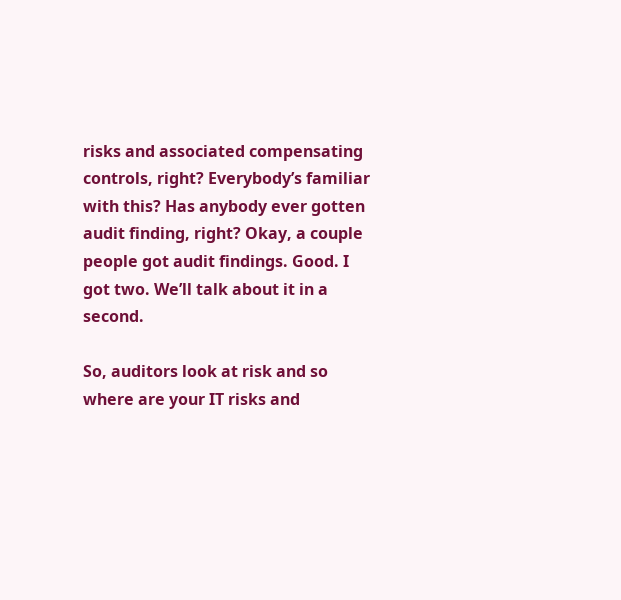risks and associated compensating controls, right? Everybody’s familiar with this? Has anybody ever gotten audit finding, right? Okay, a couple people got audit findings. Good. I got two. We’ll talk about it in a second.

So, auditors look at risk and so where are your IT risks and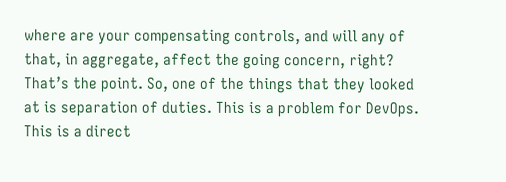where are your compensating controls, and will any of that, in aggregate, affect the going concern, right? That’s the point. So, one of the things that they looked at is separation of duties. This is a problem for DevOps. This is a direct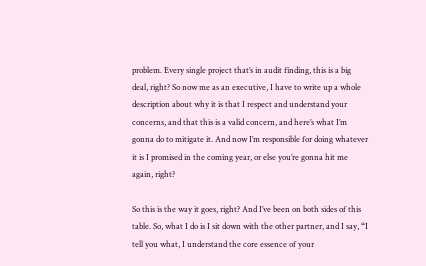problem. Every single project that’s in audit finding, this is a big deal, right? So now me as an executive, I have to write up a whole description about why it is that I respect and understand your concerns, and that this is a valid concern, and here’s what I’m gonna do to mitigate it. And now I’m responsible for doing whatever it is I promised in the coming year, or else you’re gonna hit me again, right?

So this is the way it goes, right? And I’ve been on both sides of this table. So, what I do is I sit down with the other partner, and I say, “I tell you what, I understand the core essence of your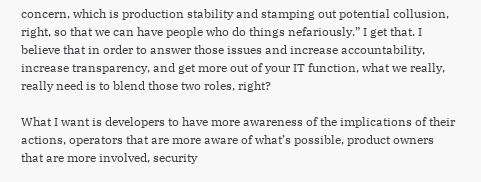concern, which is production stability and stamping out potential collusion, right, so that we can have people who do things nefariously.” I get that. I believe that in order to answer those issues and increase accountability, increase transparency, and get more out of your IT function, what we really, really need is to blend those two roles, right?

What I want is developers to have more awareness of the implications of their actions, operators that are more aware of what’s possible, product owners that are more involved, security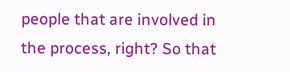people that are involved in the process, right? So that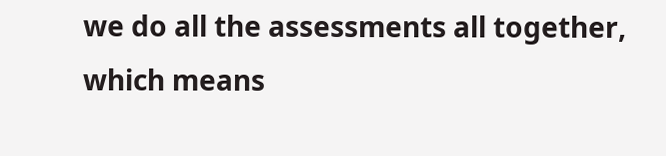we do all the assessments all together, which means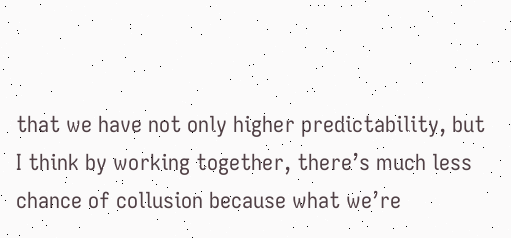that we have not only higher predictability, but I think by working together, there’s much less chance of collusion because what we’re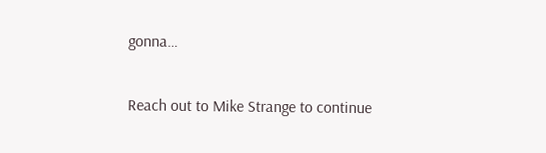gonna…

Reach out to Mike Strange to continue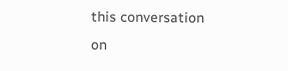this conversation on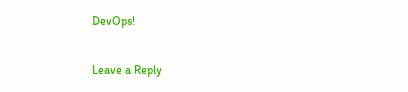DevOps!

Leave a Reply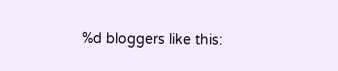%d bloggers like this: